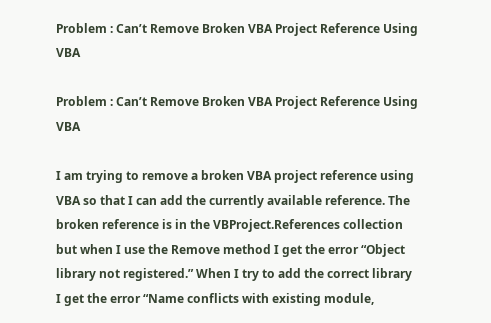Problem : Can’t Remove Broken VBA Project Reference Using VBA

Problem : Can’t Remove Broken VBA Project Reference Using VBA

I am trying to remove a broken VBA project reference using VBA so that I can add the currently available reference. The broken reference is in the VBProject.References collection but when I use the Remove method I get the error “Object library not registered.” When I try to add the correct library I get the error “Name conflicts with existing module,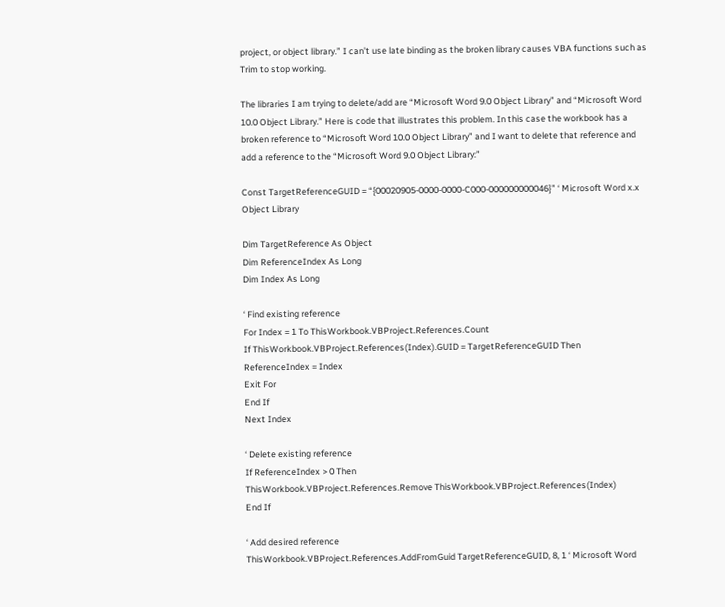project, or object library.” I can’t use late binding as the broken library causes VBA functions such as Trim to stop working.

The libraries I am trying to delete/add are “Microsoft Word 9.0 Object Library” and “Microsoft Word 10.0 Object Library.” Here is code that illustrates this problem. In this case the workbook has a broken reference to “Microsoft Word 10.0 Object Library” and I want to delete that reference and add a reference to the “Microsoft Word 9.0 Object Library:”

Const TargetReferenceGUID = “{00020905-0000-0000-C000-000000000046}” ‘ Microsoft Word x.x Object Library

Dim TargetReference As Object
Dim ReferenceIndex As Long
Dim Index As Long

‘ Find existing reference
For Index = 1 To ThisWorkbook.VBProject.References.Count
If ThisWorkbook.VBProject.References(Index).GUID = TargetReferenceGUID Then
ReferenceIndex = Index
Exit For
End If
Next Index

‘ Delete existing reference
If ReferenceIndex > 0 Then
ThisWorkbook.VBProject.References.Remove ThisWorkbook.VBProject.References(Index)
End If

‘ Add desired reference
ThisWorkbook.VBProject.References.AddFromGuid TargetReferenceGUID, 8, 1 ‘ Microsoft Word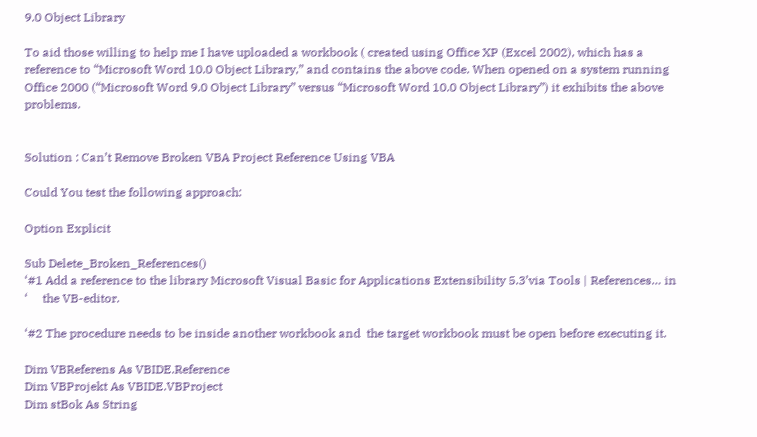9.0 Object Library

To aid those willing to help me I have uploaded a workbook ( created using Office XP (Excel 2002), which has a reference to “Microsoft Word 10.0 Object Library,” and contains the above code. When opened on a system running Office 2000 (“Microsoft Word 9.0 Object Library” versus “Microsoft Word 10.0 Object Library”) it exhibits the above problems.


Solution : Can’t Remove Broken VBA Project Reference Using VBA

Could You test the following approach:

Option Explicit

Sub Delete_Broken_References()
‘#1 Add a reference to the library Microsoft Visual Basic for Applications Extensibility 5.3’via Tools | References… in
‘     the VB-editor.

‘#2 The procedure needs to be inside another workbook and  the target workbook must be open before executing it.

Dim VBReferens As VBIDE.Reference
Dim VBProjekt As VBIDE.VBProject
Dim stBok As String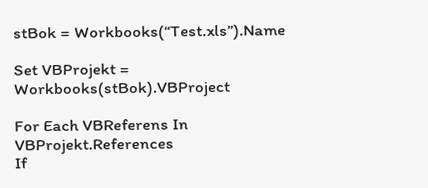stBok = Workbooks(“Test.xls”).Name

Set VBProjekt = Workbooks(stBok).VBProject

For Each VBReferens In VBProjekt.References
If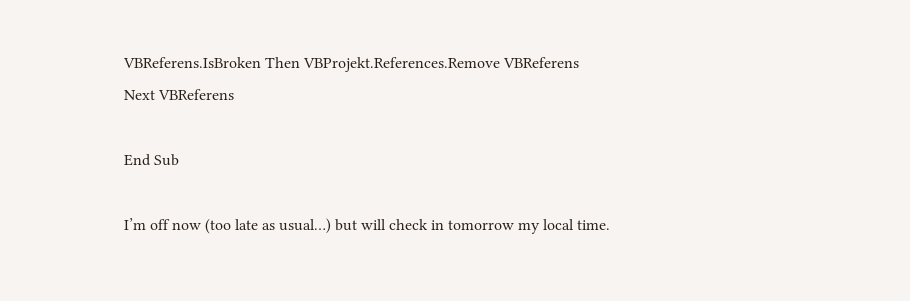VBReferens.IsBroken Then VBProjekt.References.Remove VBReferens
Next VBReferens

End Sub

I’m off now (too late as usual…) but will check in tomorrow my local time.